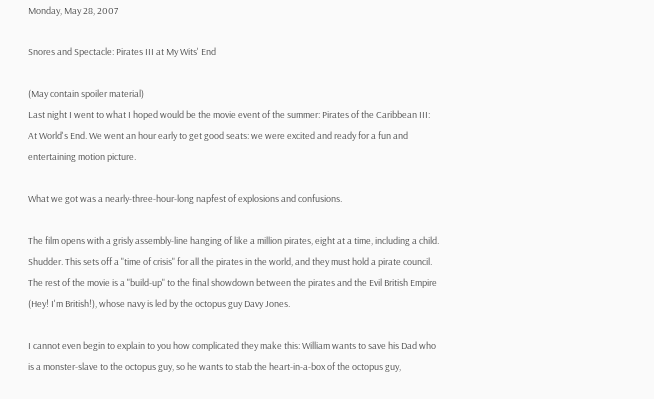Monday, May 28, 2007

Snores and Spectacle: Pirates III at My Wits' End

(May contain spoiler material)
Last night I went to what I hoped would be the movie event of the summer: Pirates of the Caribbean III: At World's End. We went an hour early to get good seats: we were excited and ready for a fun and entertaining motion picture.

What we got was a nearly-three-hour-long napfest of explosions and confusions.

The film opens with a grisly assembly-line hanging of like a million pirates, eight at a time, including a child. Shudder. This sets off a "time of crisis" for all the pirates in the world, and they must hold a pirate council. The rest of the movie is a "build-up" to the final showdown between the pirates and the Evil British Empire (Hey! I'm British!), whose navy is led by the octopus guy Davy Jones.

I cannot even begin to explain to you how complicated they make this: William wants to save his Dad who is a monster-slave to the octopus guy, so he wants to stab the heart-in-a-box of the octopus guy,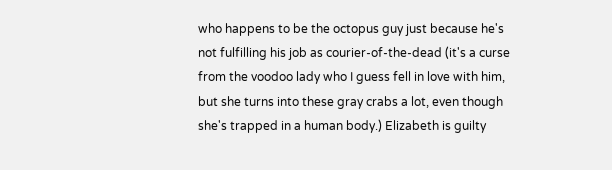who happens to be the octopus guy just because he's not fulfilling his job as courier-of-the-dead (it's a curse from the voodoo lady who I guess fell in love with him, but she turns into these gray crabs a lot, even though she's trapped in a human body.) Elizabeth is guilty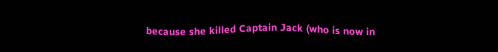because she killed Captain Jack (who is now in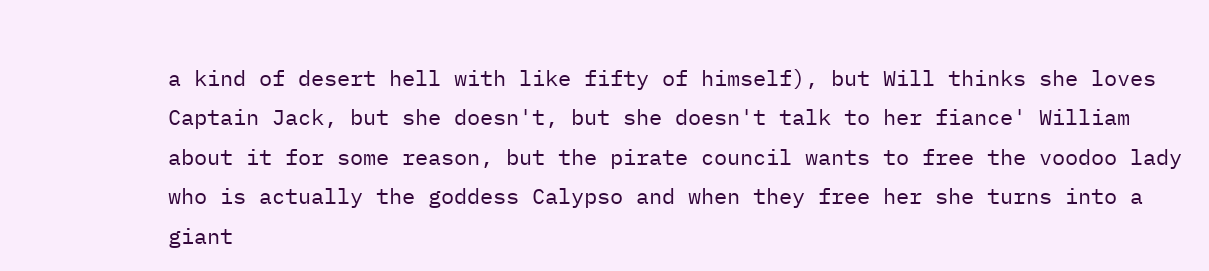a kind of desert hell with like fifty of himself), but Will thinks she loves Captain Jack, but she doesn't, but she doesn't talk to her fiance' William about it for some reason, but the pirate council wants to free the voodoo lady who is actually the goddess Calypso and when they free her she turns into a giant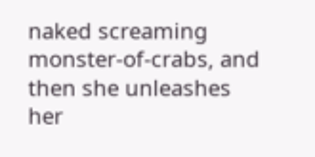naked screaming monster-of-crabs, and then she unleashes her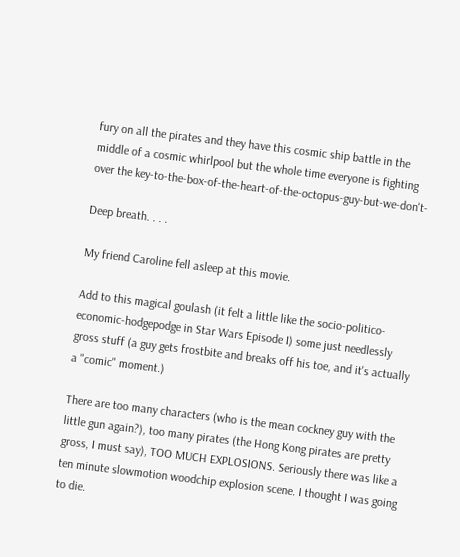fury on all the pirates and they have this cosmic ship battle in the middle of a cosmic whirlpool but the whole time everyone is fighting over the key-to-the-box-of-the-heart-of-the-octopus-guy-but-we-don't-

Deep breath. . . .

My friend Caroline fell asleep at this movie.

Add to this magical goulash (it felt a little like the socio-politico-economic-hodgepodge in Star Wars Episode I) some just needlessly gross stuff (a guy gets frostbite and breaks off his toe, and it's actually a "comic" moment.)

There are too many characters (who is the mean cockney guy with the little gun again?), too many pirates (the Hong Kong pirates are pretty gross, I must say), TOO MUCH EXPLOSIONS. Seriously there was like a ten minute slowmotion woodchip explosion scene. I thought I was going to die.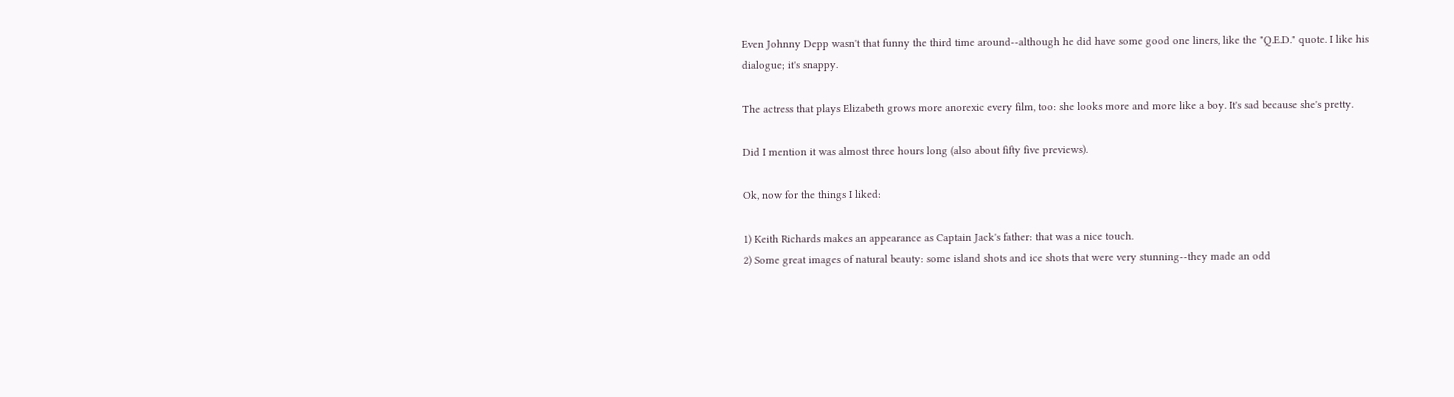Even Johnny Depp wasn't that funny the third time around--although he did have some good one liners, like the "Q.E.D." quote. I like his dialogue; it's snappy.

The actress that plays Elizabeth grows more anorexic every film, too: she looks more and more like a boy. It's sad because she's pretty.

Did I mention it was almost three hours long (also about fifty five previews).

Ok, now for the things I liked:

1) Keith Richards makes an appearance as Captain Jack's father: that was a nice touch.
2) Some great images of natural beauty: some island shots and ice shots that were very stunning--they made an odd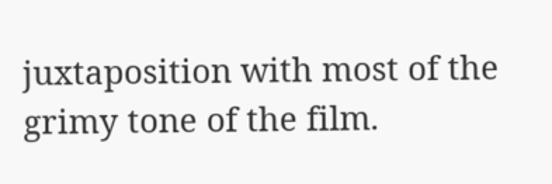juxtaposition with most of the grimy tone of the film.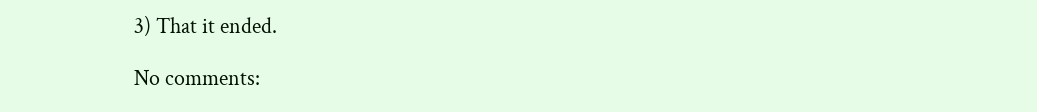3) That it ended.

No comments: